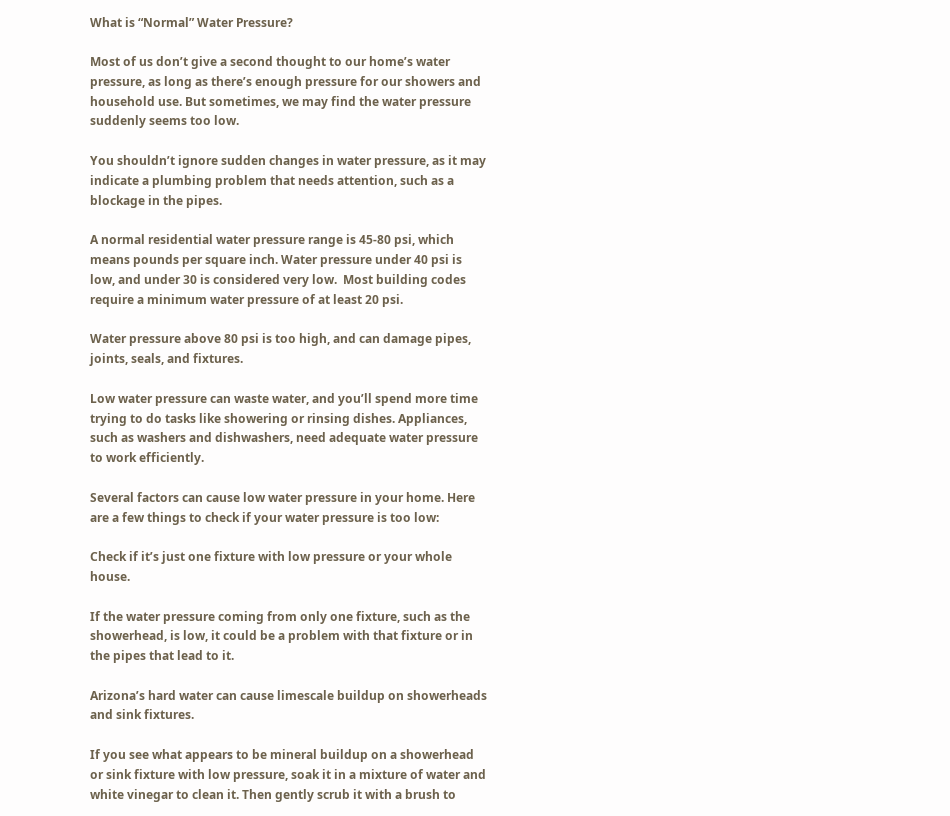What is “Normal” Water Pressure?

Most of us don’t give a second thought to our home’s water pressure, as long as there’s enough pressure for our showers and household use. But sometimes, we may find the water pressure suddenly seems too low.

You shouldn’t ignore sudden changes in water pressure, as it may indicate a plumbing problem that needs attention, such as a blockage in the pipes.

A normal residential water pressure range is 45-80 psi, which means pounds per square inch. Water pressure under 40 psi is low, and under 30 is considered very low.  Most building codes require a minimum water pressure of at least 20 psi.

Water pressure above 80 psi is too high, and can damage pipes, joints, seals, and fixtures.

Low water pressure can waste water, and you’ll spend more time trying to do tasks like showering or rinsing dishes. Appliances, such as washers and dishwashers, need adequate water pressure to work efficiently.

Several factors can cause low water pressure in your home. Here are a few things to check if your water pressure is too low:

Check if it’s just one fixture with low pressure or your whole house.

If the water pressure coming from only one fixture, such as the showerhead, is low, it could be a problem with that fixture or in the pipes that lead to it.

Arizona’s hard water can cause limescale buildup on showerheads and sink fixtures.

If you see what appears to be mineral buildup on a showerhead or sink fixture with low pressure, soak it in a mixture of water and white vinegar to clean it. Then gently scrub it with a brush to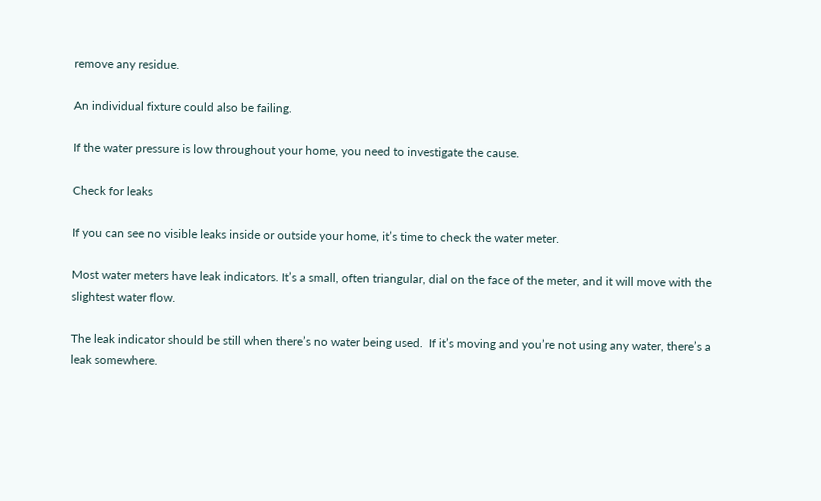remove any residue.

An individual fixture could also be failing.

If the water pressure is low throughout your home, you need to investigate the cause.

Check for leaks

If you can see no visible leaks inside or outside your home, it’s time to check the water meter.

Most water meters have leak indicators. It’s a small, often triangular, dial on the face of the meter, and it will move with the slightest water flow.

The leak indicator should be still when there’s no water being used.  If it’s moving and you’re not using any water, there’s a leak somewhere.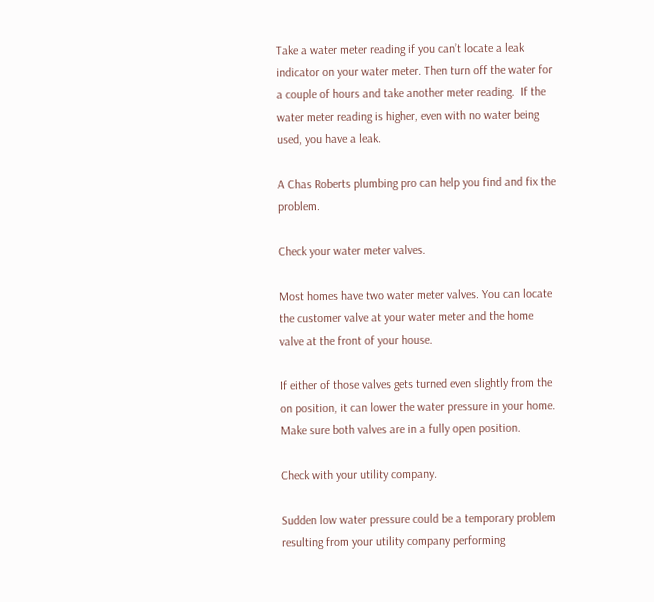Take a water meter reading if you can’t locate a leak indicator on your water meter. Then turn off the water for a couple of hours and take another meter reading.  If the water meter reading is higher, even with no water being used, you have a leak.

A Chas Roberts plumbing pro can help you find and fix the problem.

Check your water meter valves.

Most homes have two water meter valves. You can locate the customer valve at your water meter and the home valve at the front of your house.

If either of those valves gets turned even slightly from the on position, it can lower the water pressure in your home. Make sure both valves are in a fully open position.

Check with your utility company.

Sudden low water pressure could be a temporary problem resulting from your utility company performing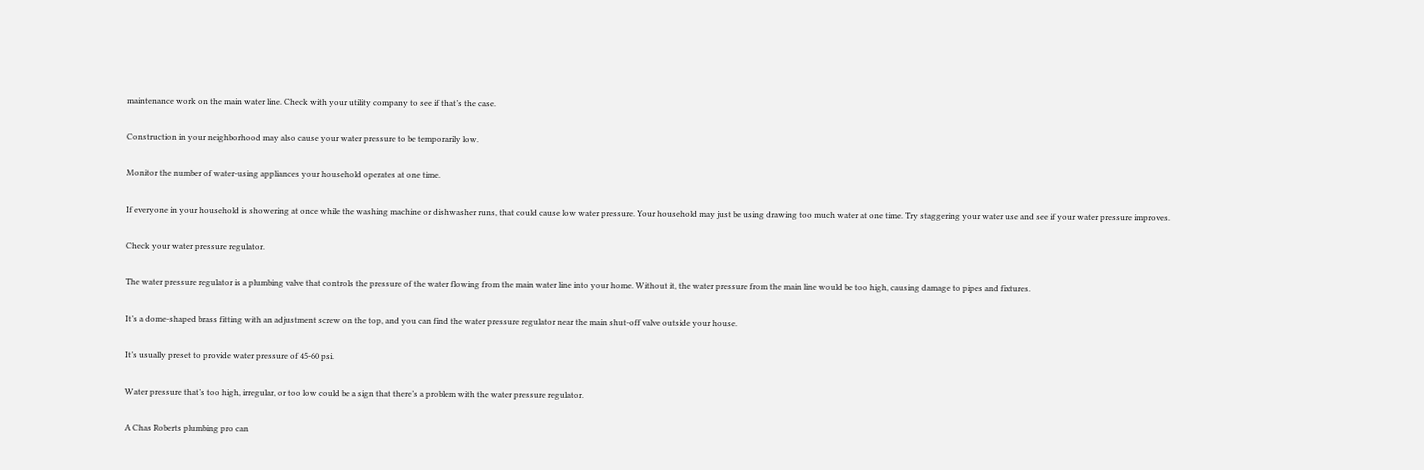maintenance work on the main water line. Check with your utility company to see if that’s the case.

Construction in your neighborhood may also cause your water pressure to be temporarily low.

Monitor the number of water-using appliances your household operates at one time.

If everyone in your household is showering at once while the washing machine or dishwasher runs, that could cause low water pressure. Your household may just be using drawing too much water at one time. Try staggering your water use and see if your water pressure improves.

Check your water pressure regulator.

The water pressure regulator is a plumbing valve that controls the pressure of the water flowing from the main water line into your home. Without it, the water pressure from the main line would be too high, causing damage to pipes and fixtures.

It’s a dome-shaped brass fitting with an adjustment screw on the top, and you can find the water pressure regulator near the main shut-off valve outside your house.

It’s usually preset to provide water pressure of 45-60 psi.

Water pressure that’s too high, irregular, or too low could be a sign that there’s a problem with the water pressure regulator.

A Chas Roberts plumbing pro can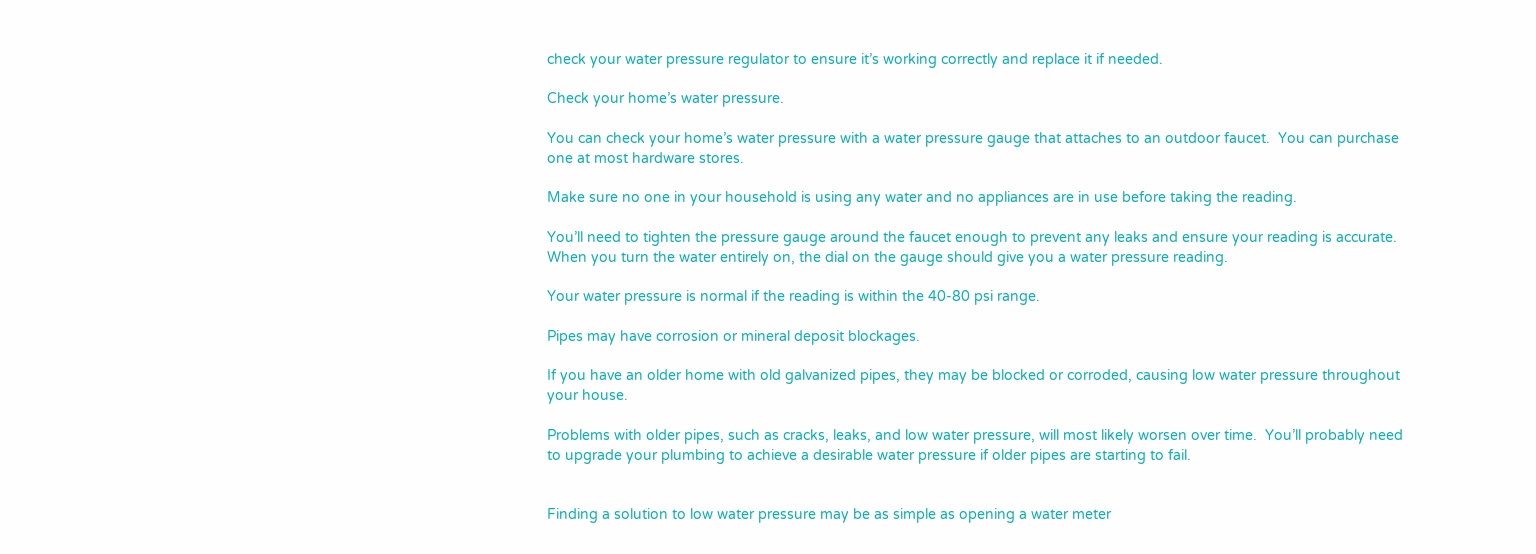check your water pressure regulator to ensure it’s working correctly and replace it if needed.

Check your home’s water pressure.

You can check your home’s water pressure with a water pressure gauge that attaches to an outdoor faucet.  You can purchase one at most hardware stores.

Make sure no one in your household is using any water and no appliances are in use before taking the reading.

You’ll need to tighten the pressure gauge around the faucet enough to prevent any leaks and ensure your reading is accurate. When you turn the water entirely on, the dial on the gauge should give you a water pressure reading.

Your water pressure is normal if the reading is within the 40-80 psi range.

Pipes may have corrosion or mineral deposit blockages.

If you have an older home with old galvanized pipes, they may be blocked or corroded, causing low water pressure throughout your house.

Problems with older pipes, such as cracks, leaks, and low water pressure, will most likely worsen over time.  You’ll probably need to upgrade your plumbing to achieve a desirable water pressure if older pipes are starting to fail.


Finding a solution to low water pressure may be as simple as opening a water meter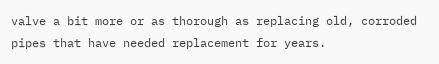valve a bit more or as thorough as replacing old, corroded pipes that have needed replacement for years.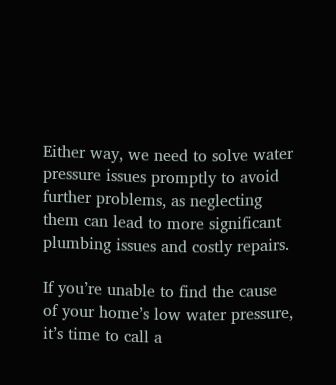Either way, we need to solve water pressure issues promptly to avoid further problems, as neglecting them can lead to more significant plumbing issues and costly repairs.

If you’re unable to find the cause of your home’s low water pressure, it’s time to call a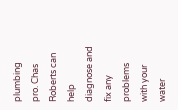plumbing pro. Chas Roberts can help diagnose and fix any problems with your water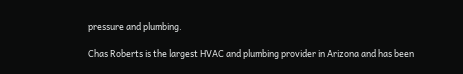pressure and plumbing.

Chas Roberts is the largest HVAC and plumbing provider in Arizona and has been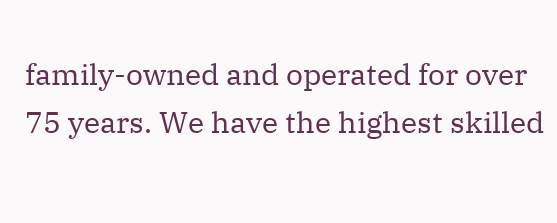family-owned and operated for over 75 years. We have the highest skilled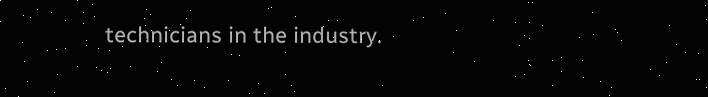technicians in the industry.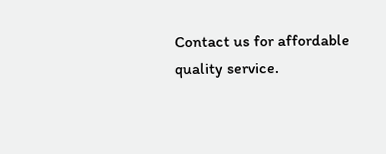Contact us for affordable quality service.